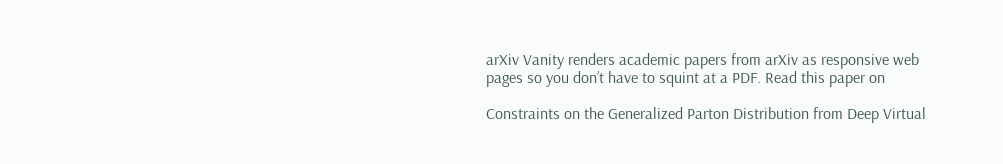arXiv Vanity renders academic papers from arXiv as responsive web pages so you don’t have to squint at a PDF. Read this paper on

Constraints on the Generalized Parton Distribution from Deep Virtual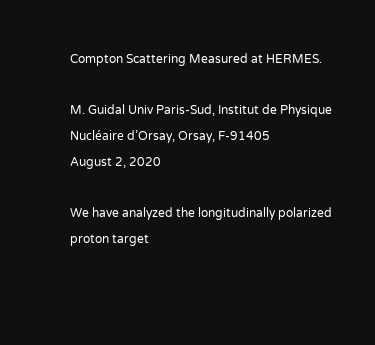Compton Scattering Measured at HERMES.

M. Guidal Univ Paris-Sud, Institut de Physique Nucléaire d’Orsay, Orsay, F-91405
August 2, 2020

We have analyzed the longitudinally polarized proton target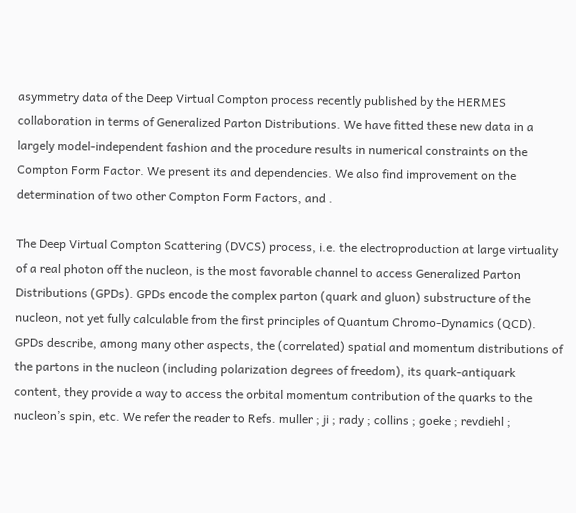asymmetry data of the Deep Virtual Compton process recently published by the HERMES collaboration in terms of Generalized Parton Distributions. We have fitted these new data in a largely model-independent fashion and the procedure results in numerical constraints on the Compton Form Factor. We present its and dependencies. We also find improvement on the determination of two other Compton Form Factors, and .

The Deep Virtual Compton Scattering (DVCS) process, i.e. the electroproduction at large virtuality of a real photon off the nucleon, is the most favorable channel to access Generalized Parton Distributions (GPDs). GPDs encode the complex parton (quark and gluon) substructure of the nucleon, not yet fully calculable from the first principles of Quantum Chromo-Dynamics (QCD). GPDs describe, among many other aspects, the (correlated) spatial and momentum distributions of the partons in the nucleon (including polarization degrees of freedom), its quark-antiquark content, they provide a way to access the orbital momentum contribution of the quarks to the nucleon’s spin, etc. We refer the reader to Refs. muller ; ji ; rady ; collins ; goeke ; revdiehl ;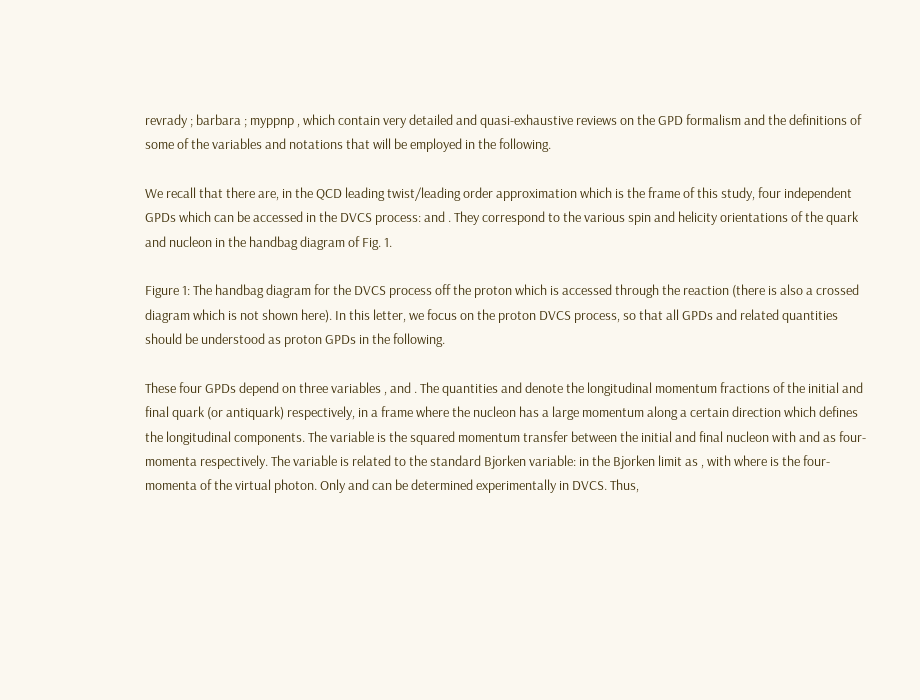revrady ; barbara ; myppnp , which contain very detailed and quasi-exhaustive reviews on the GPD formalism and the definitions of some of the variables and notations that will be employed in the following.

We recall that there are, in the QCD leading twist/leading order approximation which is the frame of this study, four independent GPDs which can be accessed in the DVCS process: and . They correspond to the various spin and helicity orientations of the quark and nucleon in the handbag diagram of Fig. 1.

Figure 1: The handbag diagram for the DVCS process off the proton which is accessed through the reaction (there is also a crossed diagram which is not shown here). In this letter, we focus on the proton DVCS process, so that all GPDs and related quantities should be understood as proton GPDs in the following.

These four GPDs depend on three variables , and . The quantities and denote the longitudinal momentum fractions of the initial and final quark (or antiquark) respectively, in a frame where the nucleon has a large momentum along a certain direction which defines the longitudinal components. The variable is the squared momentum transfer between the initial and final nucleon with and as four-momenta respectively. The variable is related to the standard Bjorken variable: in the Bjorken limit as , with where is the four-momenta of the virtual photon. Only and can be determined experimentally in DVCS. Thus,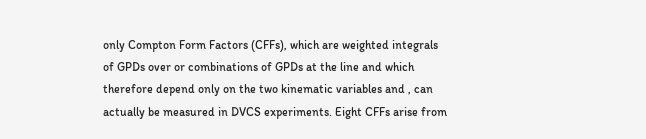only Compton Form Factors (CFFs), which are weighted integrals of GPDs over or combinations of GPDs at the line and which therefore depend only on the two kinematic variables and , can actually be measured in DVCS experiments. Eight CFFs arise from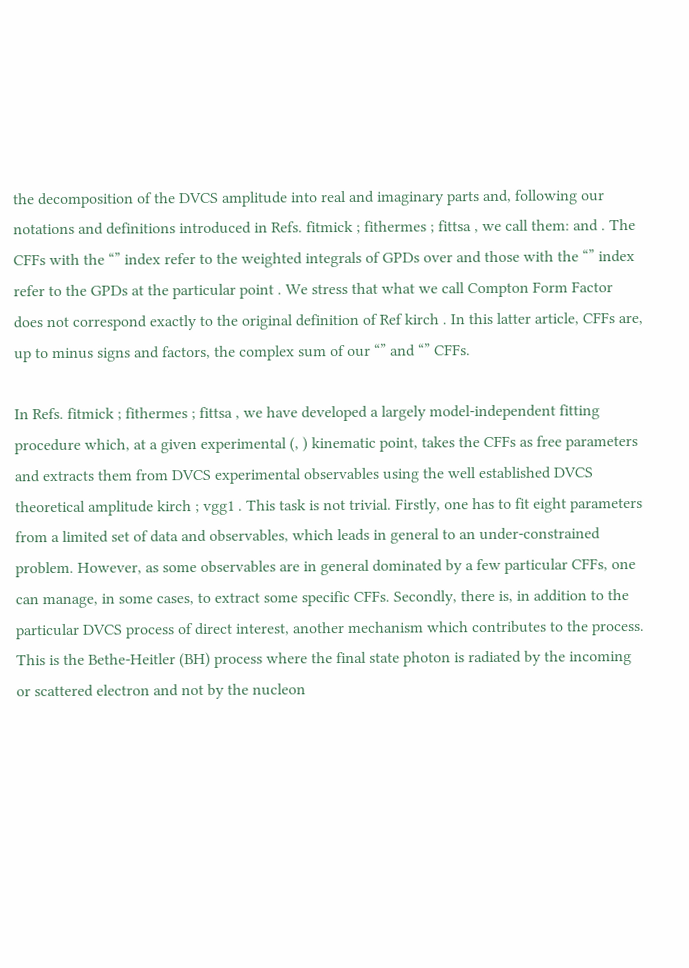the decomposition of the DVCS amplitude into real and imaginary parts and, following our notations and definitions introduced in Refs. fitmick ; fithermes ; fittsa , we call them: and . The CFFs with the “” index refer to the weighted integrals of GPDs over and those with the “” index refer to the GPDs at the particular point . We stress that what we call Compton Form Factor does not correspond exactly to the original definition of Ref kirch . In this latter article, CFFs are, up to minus signs and factors, the complex sum of our “” and “” CFFs.

In Refs. fitmick ; fithermes ; fittsa , we have developed a largely model-independent fitting procedure which, at a given experimental (, ) kinematic point, takes the CFFs as free parameters and extracts them from DVCS experimental observables using the well established DVCS theoretical amplitude kirch ; vgg1 . This task is not trivial. Firstly, one has to fit eight parameters from a limited set of data and observables, which leads in general to an under-constrained problem. However, as some observables are in general dominated by a few particular CFFs, one can manage, in some cases, to extract some specific CFFs. Secondly, there is, in addition to the particular DVCS process of direct interest, another mechanism which contributes to the process. This is the Bethe-Heitler (BH) process where the final state photon is radiated by the incoming or scattered electron and not by the nucleon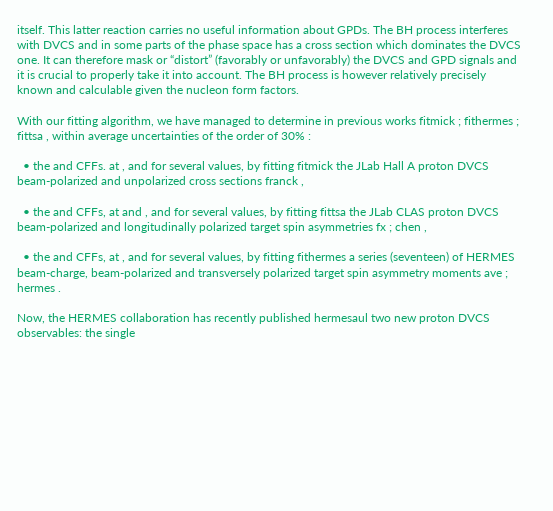itself. This latter reaction carries no useful information about GPDs. The BH process interferes with DVCS and in some parts of the phase space has a cross section which dominates the DVCS one. It can therefore mask or “distort” (favorably or unfavorably) the DVCS and GPD signals and it is crucial to properly take it into account. The BH process is however relatively precisely known and calculable given the nucleon form factors.

With our fitting algorithm, we have managed to determine in previous works fitmick ; fithermes ; fittsa , within average uncertainties of the order of 30% :

  • the and CFFs. at , and for several values, by fitting fitmick the JLab Hall A proton DVCS beam-polarized and unpolarized cross sections franck ,

  • the and CFFs, at and , and for several values, by fitting fittsa the JLab CLAS proton DVCS beam-polarized and longitudinally polarized target spin asymmetries fx ; chen ,

  • the and CFFs, at , and for several values, by fitting fithermes a series (seventeen) of HERMES beam-charge, beam-polarized and transversely polarized target spin asymmetry moments ave ; hermes .

Now, the HERMES collaboration has recently published hermesaul two new proton DVCS observables: the single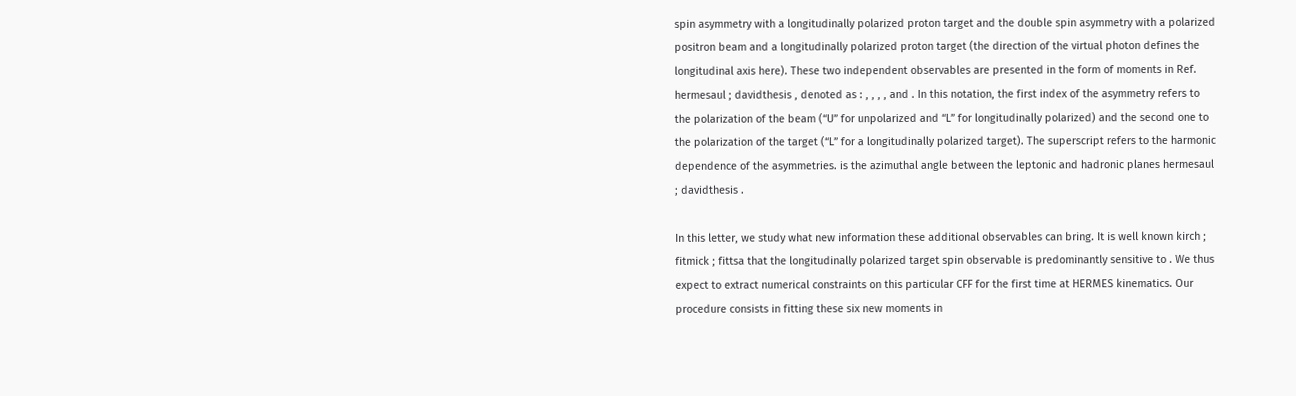spin asymmetry with a longitudinally polarized proton target and the double spin asymmetry with a polarized positron beam and a longitudinally polarized proton target (the direction of the virtual photon defines the longitudinal axis here). These two independent observables are presented in the form of moments in Ref. hermesaul ; davidthesis , denoted as : , , , , and . In this notation, the first index of the asymmetry refers to the polarization of the beam (“U” for unpolarized and “L” for longitudinally polarized) and the second one to the polarization of the target (“L” for a longitudinally polarized target). The superscript refers to the harmonic dependence of the asymmetries. is the azimuthal angle between the leptonic and hadronic planes hermesaul ; davidthesis .

In this letter, we study what new information these additional observables can bring. It is well known kirch ; fitmick ; fittsa that the longitudinally polarized target spin observable is predominantly sensitive to . We thus expect to extract numerical constraints on this particular CFF for the first time at HERMES kinematics. Our procedure consists in fitting these six new moments in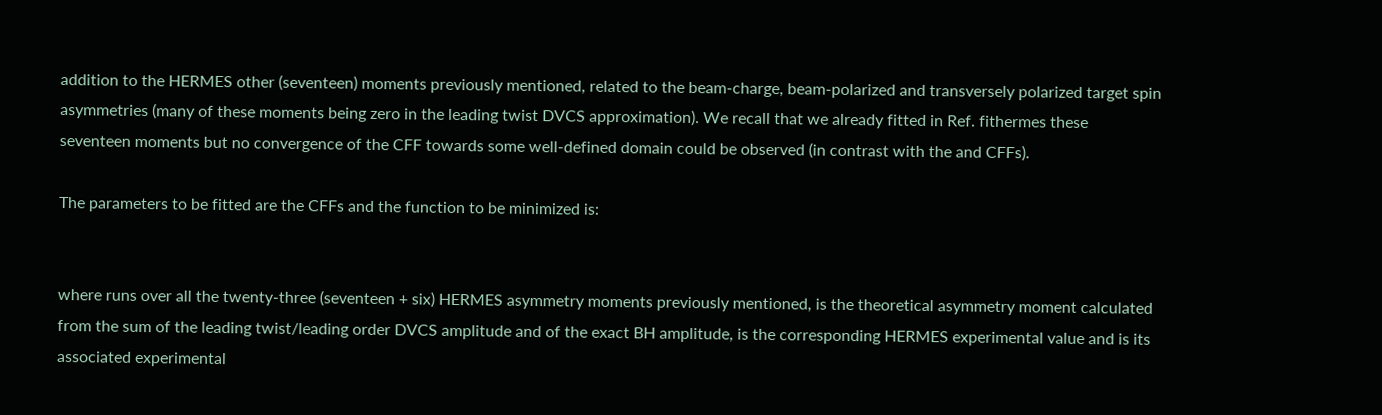addition to the HERMES other (seventeen) moments previously mentioned, related to the beam-charge, beam-polarized and transversely polarized target spin asymmetries (many of these moments being zero in the leading twist DVCS approximation). We recall that we already fitted in Ref. fithermes these seventeen moments but no convergence of the CFF towards some well-defined domain could be observed (in contrast with the and CFFs).

The parameters to be fitted are the CFFs and the function to be minimized is:


where runs over all the twenty-three (seventeen + six) HERMES asymmetry moments previously mentioned, is the theoretical asymmetry moment calculated from the sum of the leading twist/leading order DVCS amplitude and of the exact BH amplitude, is the corresponding HERMES experimental value and is its associated experimental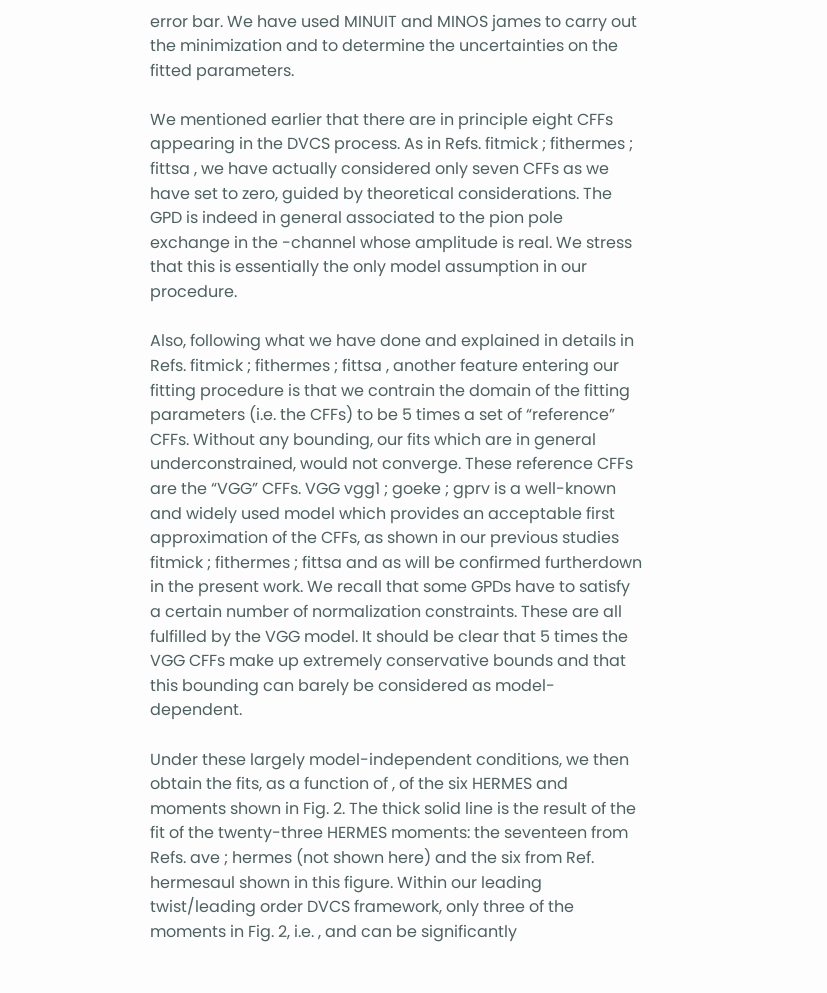error bar. We have used MINUIT and MINOS james to carry out the minimization and to determine the uncertainties on the fitted parameters.

We mentioned earlier that there are in principle eight CFFs appearing in the DVCS process. As in Refs. fitmick ; fithermes ; fittsa , we have actually considered only seven CFFs as we have set to zero, guided by theoretical considerations. The GPD is indeed in general associated to the pion pole exchange in the -channel whose amplitude is real. We stress that this is essentially the only model assumption in our procedure.

Also, following what we have done and explained in details in Refs. fitmick ; fithermes ; fittsa , another feature entering our fitting procedure is that we contrain the domain of the fitting parameters (i.e. the CFFs) to be 5 times a set of “reference” CFFs. Without any bounding, our fits which are in general underconstrained, would not converge. These reference CFFs are the “VGG” CFFs. VGG vgg1 ; goeke ; gprv is a well-known and widely used model which provides an acceptable first approximation of the CFFs, as shown in our previous studies fitmick ; fithermes ; fittsa and as will be confirmed furtherdown in the present work. We recall that some GPDs have to satisfy a certain number of normalization constraints. These are all fulfilled by the VGG model. It should be clear that 5 times the VGG CFFs make up extremely conservative bounds and that this bounding can barely be considered as model-dependent.

Under these largely model-independent conditions, we then obtain the fits, as a function of , of the six HERMES and moments shown in Fig. 2. The thick solid line is the result of the fit of the twenty-three HERMES moments: the seventeen from Refs. ave ; hermes (not shown here) and the six from Ref. hermesaul shown in this figure. Within our leading twist/leading order DVCS framework, only three of the moments in Fig. 2, i.e. , and can be significantly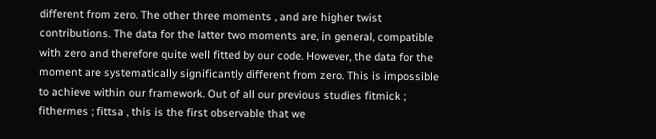different from zero. The other three moments , and are higher twist contributions. The data for the latter two moments are, in general, compatible with zero and therefore quite well fitted by our code. However, the data for the moment are systematically significantly different from zero. This is impossible to achieve within our framework. Out of all our previous studies fitmick ; fithermes ; fittsa , this is the first observable that we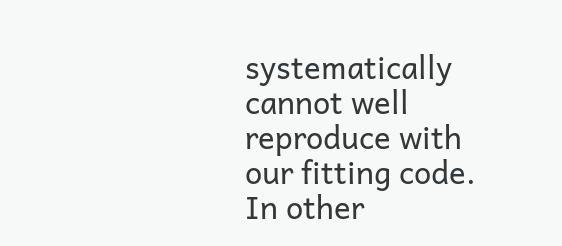systematically cannot well reproduce with our fitting code. In other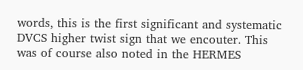words, this is the first significant and systematic DVCS higher twist sign that we encouter. This was of course also noted in the HERMES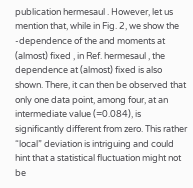publication hermesaul . However, let us mention that, while in Fig. 2, we show the -dependence of the and moments at (almost) fixed , in Ref. hermesaul , the dependence at (almost) fixed is also shown. There, it can then be observed that only one data point, among four, at an intermediate value (=0.084), is significantly different from zero. This rather “local” deviation is intriguing and could hint that a statistical fluctuation might not be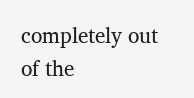completely out of the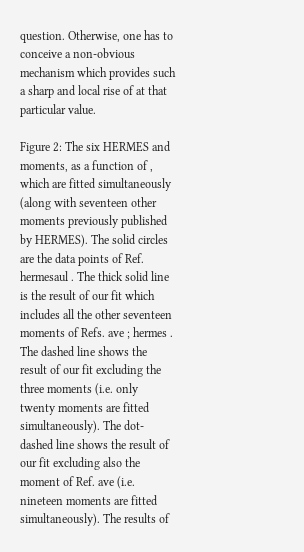question. Otherwise, one has to conceive a non-obvious mechanism which provides such a sharp and local rise of at that particular value.

Figure 2: The six HERMES and moments, as a function of , which are fitted simultaneously (along with seventeen other moments previously published by HERMES). The solid circles are the data points of Ref. hermesaul . The thick solid line is the result of our fit which includes all the other seventeen moments of Refs. ave ; hermes . The dashed line shows the result of our fit excluding the three moments (i.e. only twenty moments are fitted simultaneously). The dot-dashed line shows the result of our fit excluding also the moment of Ref. ave (i.e. nineteen moments are fitted simultaneously). The results of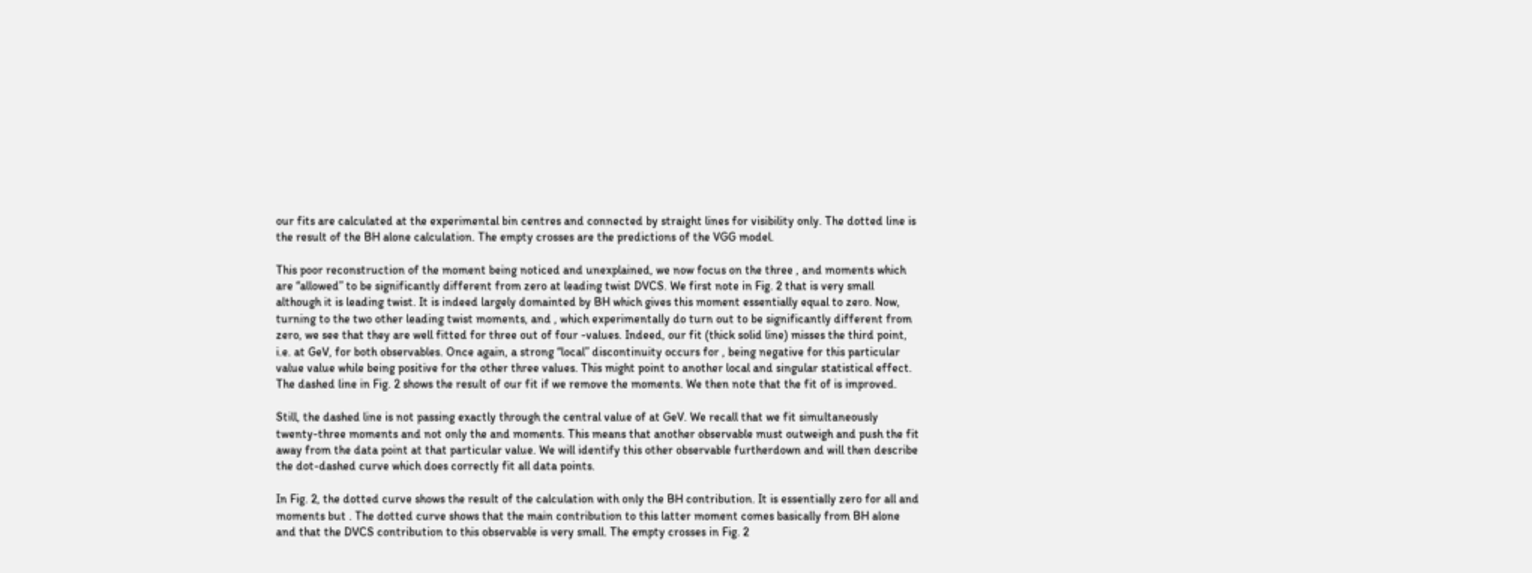our fits are calculated at the experimental bin centres and connected by straight lines for visibility only. The dotted line is the result of the BH alone calculation. The empty crosses are the predictions of the VGG model.

This poor reconstruction of the moment being noticed and unexplained, we now focus on the three , and moments which are “allowed” to be significantly different from zero at leading twist DVCS. We first note in Fig. 2 that is very small although it is leading twist. It is indeed largely domainted by BH which gives this moment essentially equal to zero. Now, turning to the two other leading twist moments, and , which experimentally do turn out to be significantly different from zero, we see that they are well fitted for three out of four -values. Indeed, our fit (thick solid line) misses the third point, i.e. at GeV, for both observables. Once again, a strong “local” discontinuity occurs for , being negative for this particular value value while being positive for the other three values. This might point to another local and singular statistical effect. The dashed line in Fig. 2 shows the result of our fit if we remove the moments. We then note that the fit of is improved.

Still, the dashed line is not passing exactly through the central value of at GeV. We recall that we fit simultaneously twenty-three moments and not only the and moments. This means that another observable must outweigh and push the fit away from the data point at that particular value. We will identify this other observable furtherdown and will then describe the dot-dashed curve which does correctly fit all data points.

In Fig. 2, the dotted curve shows the result of the calculation with only the BH contribution. It is essentially zero for all and moments but . The dotted curve shows that the main contribution to this latter moment comes basically from BH alone and that the DVCS contribution to this observable is very small. The empty crosses in Fig. 2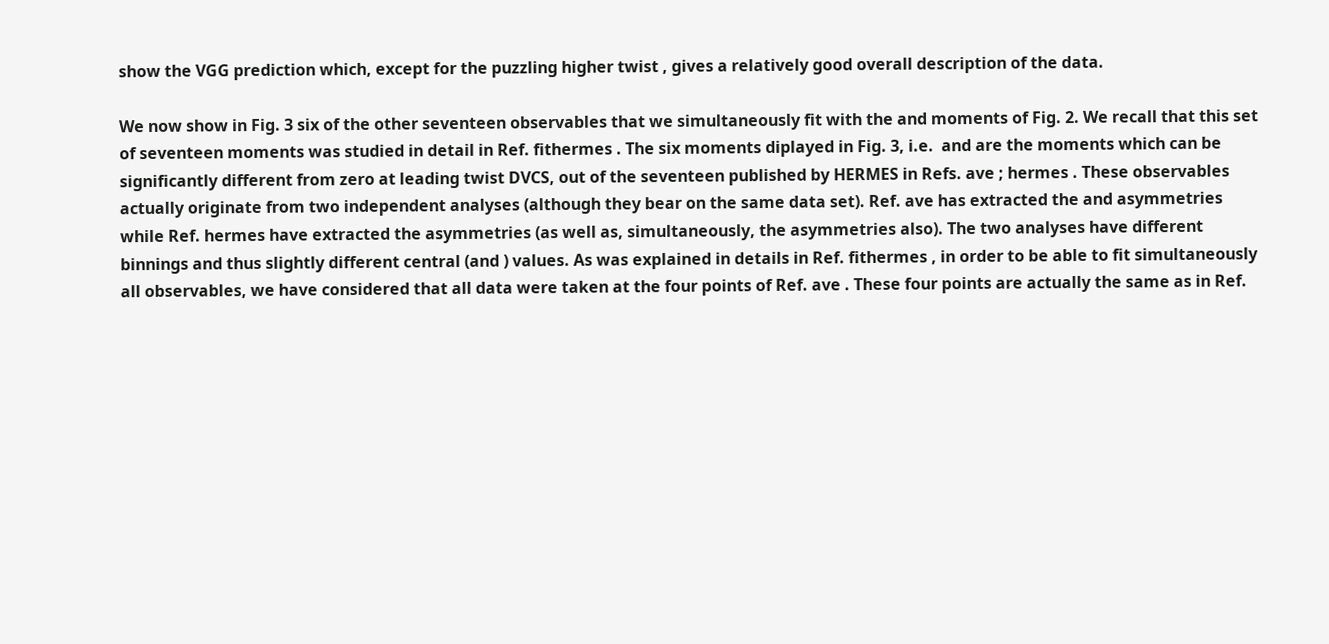show the VGG prediction which, except for the puzzling higher twist , gives a relatively good overall description of the data.

We now show in Fig. 3 six of the other seventeen observables that we simultaneously fit with the and moments of Fig. 2. We recall that this set of seventeen moments was studied in detail in Ref. fithermes . The six moments diplayed in Fig. 3, i.e.  and are the moments which can be significantly different from zero at leading twist DVCS, out of the seventeen published by HERMES in Refs. ave ; hermes . These observables actually originate from two independent analyses (although they bear on the same data set). Ref. ave has extracted the and asymmetries while Ref. hermes have extracted the asymmetries (as well as, simultaneously, the asymmetries also). The two analyses have different binnings and thus slightly different central (and ) values. As was explained in details in Ref. fithermes , in order to be able to fit simultaneously all observables, we have considered that all data were taken at the four points of Ref. ave . These four points are actually the same as in Ref.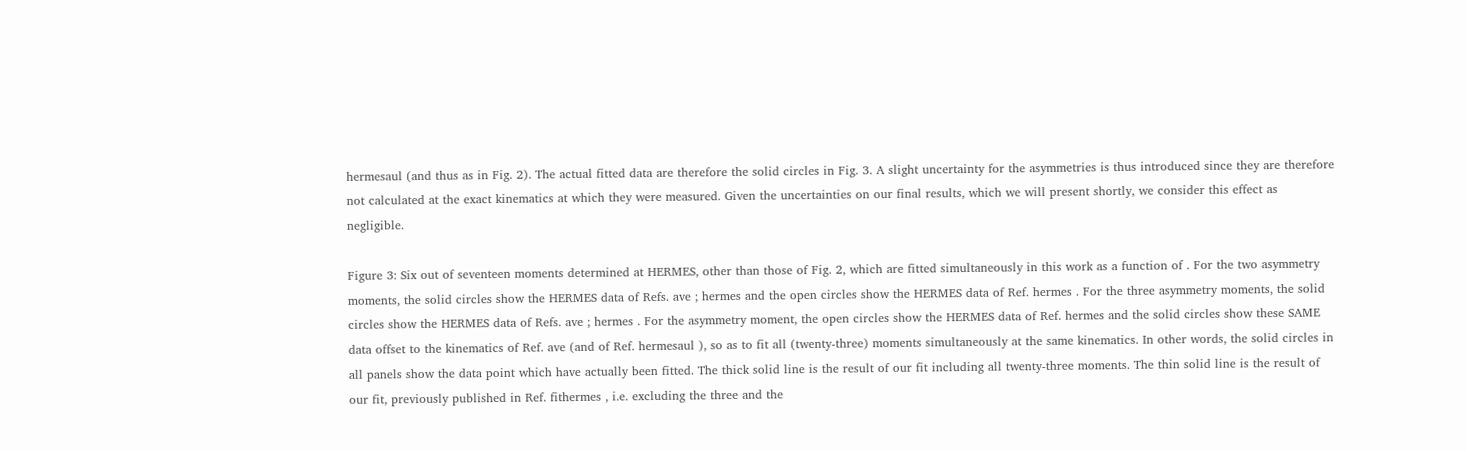hermesaul (and thus as in Fig. 2). The actual fitted data are therefore the solid circles in Fig. 3. A slight uncertainty for the asymmetries is thus introduced since they are therefore not calculated at the exact kinematics at which they were measured. Given the uncertainties on our final results, which we will present shortly, we consider this effect as negligible.

Figure 3: Six out of seventeen moments determined at HERMES, other than those of Fig. 2, which are fitted simultaneously in this work as a function of . For the two asymmetry moments, the solid circles show the HERMES data of Refs. ave ; hermes and the open circles show the HERMES data of Ref. hermes . For the three asymmetry moments, the solid circles show the HERMES data of Refs. ave ; hermes . For the asymmetry moment, the open circles show the HERMES data of Ref. hermes and the solid circles show these SAME data offset to the kinematics of Ref. ave (and of Ref. hermesaul ), so as to fit all (twenty-three) moments simultaneously at the same kinematics. In other words, the solid circles in all panels show the data point which have actually been fitted. The thick solid line is the result of our fit including all twenty-three moments. The thin solid line is the result of our fit, previously published in Ref. fithermes , i.e. excluding the three and the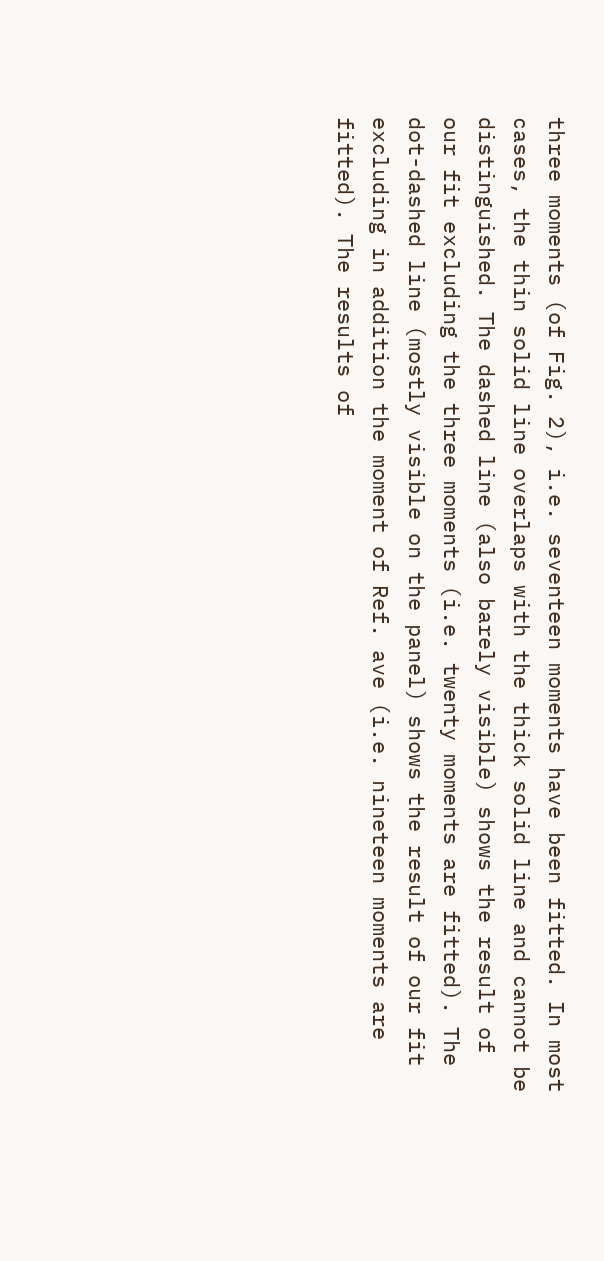three moments (of Fig. 2), i.e. seventeen moments have been fitted. In most cases, the thin solid line overlaps with the thick solid line and cannot be distinguished. The dashed line (also barely visible) shows the result of our fit excluding the three moments (i.e. twenty moments are fitted). The dot-dashed line (mostly visible on the panel) shows the result of our fit excluding in addition the moment of Ref. ave (i.e. nineteen moments are fitted). The results of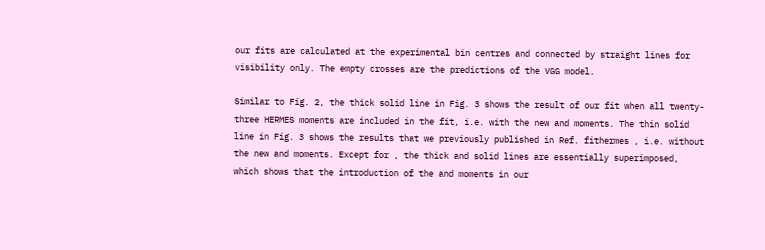our fits are calculated at the experimental bin centres and connected by straight lines for visibility only. The empty crosses are the predictions of the VGG model.

Similar to Fig. 2, the thick solid line in Fig. 3 shows the result of our fit when all twenty-three HERMES moments are included in the fit, i.e. with the new and moments. The thin solid line in Fig. 3 shows the results that we previously published in Ref. fithermes , i.e. without the new and moments. Except for , the thick and solid lines are essentially superimposed, which shows that the introduction of the and moments in our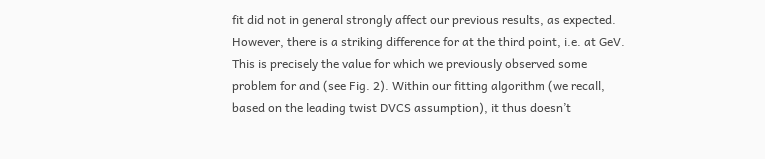fit did not in general strongly affect our previous results, as expected. However, there is a striking difference for at the third point, i.e. at GeV. This is precisely the value for which we previously observed some problem for and (see Fig. 2). Within our fitting algorithm (we recall, based on the leading twist DVCS assumption), it thus doesn’t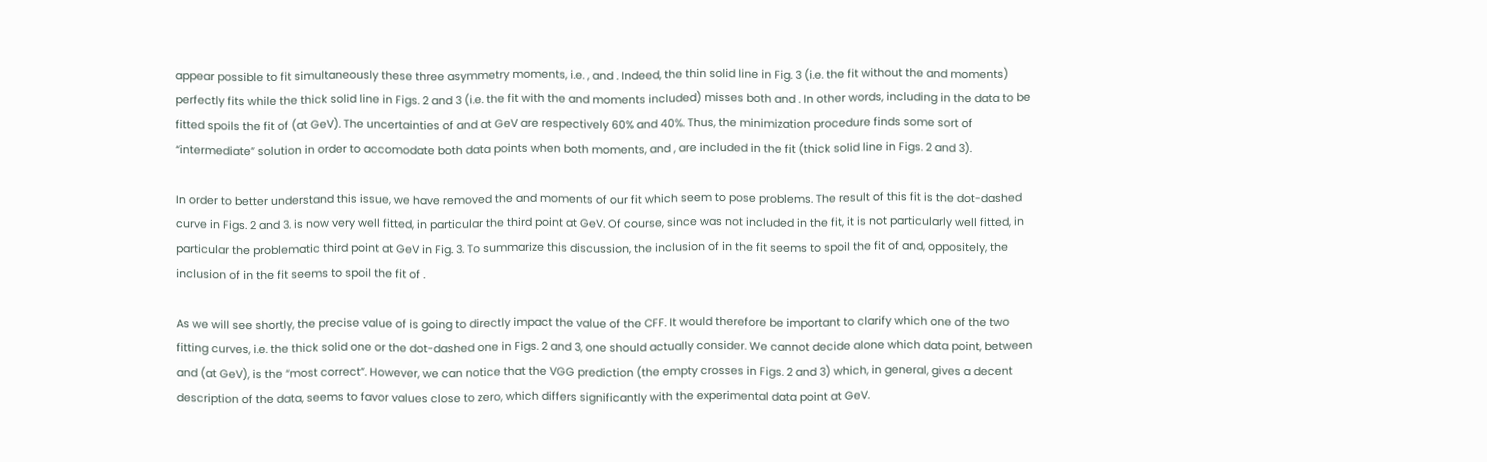appear possible to fit simultaneously these three asymmetry moments, i.e. , and . Indeed, the thin solid line in Fig. 3 (i.e. the fit without the and moments) perfectly fits while the thick solid line in Figs. 2 and 3 (i.e. the fit with the and moments included) misses both and . In other words, including in the data to be fitted spoils the fit of (at GeV). The uncertainties of and at GeV are respectively 60% and 40%. Thus, the minimization procedure finds some sort of “intermediate” solution in order to accomodate both data points when both moments, and , are included in the fit (thick solid line in Figs. 2 and 3).

In order to better understand this issue, we have removed the and moments of our fit which seem to pose problems. The result of this fit is the dot-dashed curve in Figs. 2 and 3. is now very well fitted, in particular the third point at GeV. Of course, since was not included in the fit, it is not particularly well fitted, in particular the problematic third point at GeV in Fig. 3. To summarize this discussion, the inclusion of in the fit seems to spoil the fit of and, oppositely, the inclusion of in the fit seems to spoil the fit of .

As we will see shortly, the precise value of is going to directly impact the value of the CFF. It would therefore be important to clarify which one of the two fitting curves, i.e. the thick solid one or the dot-dashed one in Figs. 2 and 3, one should actually consider. We cannot decide alone which data point, between and (at GeV), is the “most correct”. However, we can notice that the VGG prediction (the empty crosses in Figs. 2 and 3) which, in general, gives a decent description of the data, seems to favor values close to zero, which differs significantly with the experimental data point at GeV.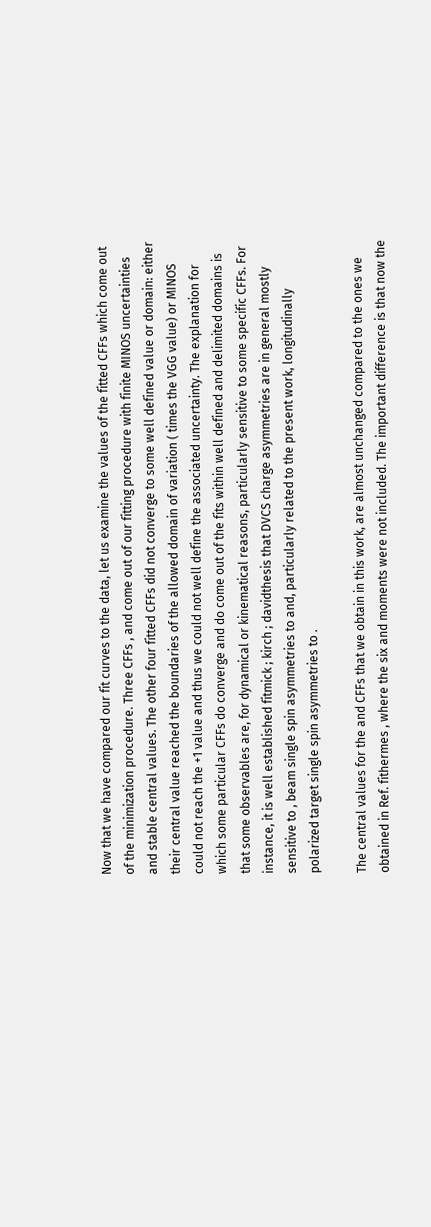Now that we have compared our fit curves to the data, let us examine the values of the fitted CFFs which come out of the minimization procedure. Three CFFs , and come out of our fitting procedure with finite MINOS uncertainties and stable central values. The other four fitted CFFs did not converge to some well defined value or domain: either their central value reached the boundaries of the allowed domain of variation ( times the VGG value) or MINOS could not reach the +1 value and thus we could not well define the associated uncertainty. The explanation for which some particular CFFs do converge and do come out of the fits within well defined and delimited domains is that some observables are, for dynamical or kinematical reasons, particularly sensitive to some specific CFFs. For instance, it is well established fitmick ; kirch ; davidthesis that DVCS charge asymmetries are in general mostly sensitive to , beam single spin asymmetries to and, particularly related to the present work, longitudinally polarized target single spin asymmetries to .

The central values for the and CFFs that we obtain in this work, are almost unchanged compared to the ones we obtained in Ref. fithermes , where the six and moments were not included. The important difference is that now the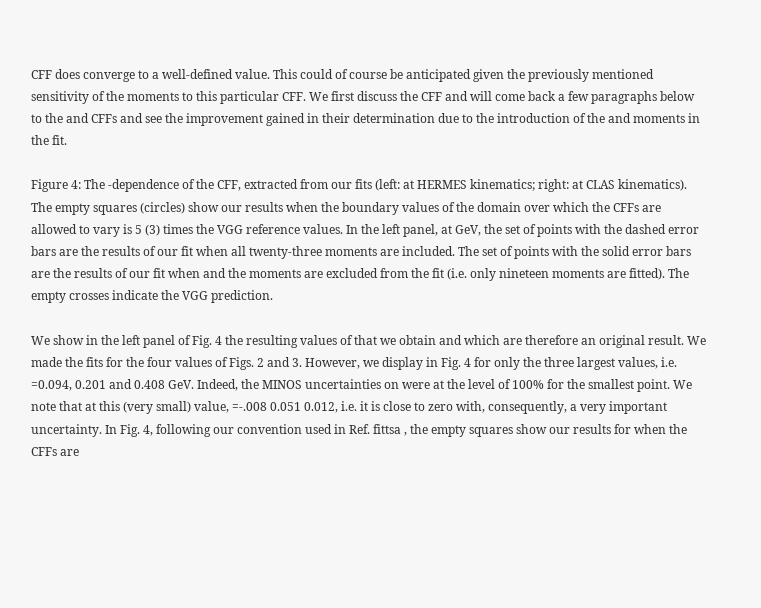CFF does converge to a well-defined value. This could of course be anticipated given the previously mentioned sensitivity of the moments to this particular CFF. We first discuss the CFF and will come back a few paragraphs below to the and CFFs and see the improvement gained in their determination due to the introduction of the and moments in the fit.

Figure 4: The -dependence of the CFF, extracted from our fits (left: at HERMES kinematics; right: at CLAS kinematics). The empty squares (circles) show our results when the boundary values of the domain over which the CFFs are allowed to vary is 5 (3) times the VGG reference values. In the left panel, at GeV, the set of points with the dashed error bars are the results of our fit when all twenty-three moments are included. The set of points with the solid error bars are the results of our fit when and the moments are excluded from the fit (i.e. only nineteen moments are fitted). The empty crosses indicate the VGG prediction.

We show in the left panel of Fig. 4 the resulting values of that we obtain and which are therefore an original result. We made the fits for the four values of Figs. 2 and 3. However, we display in Fig. 4 for only the three largest values, i.e. =0.094, 0.201 and 0.408 GeV. Indeed, the MINOS uncertainties on were at the level of 100% for the smallest point. We note that at this (very small) value, =-.008 0.051 0.012, i.e. it is close to zero with, consequently, a very important uncertainty. In Fig. 4, following our convention used in Ref. fittsa , the empty squares show our results for when the CFFs are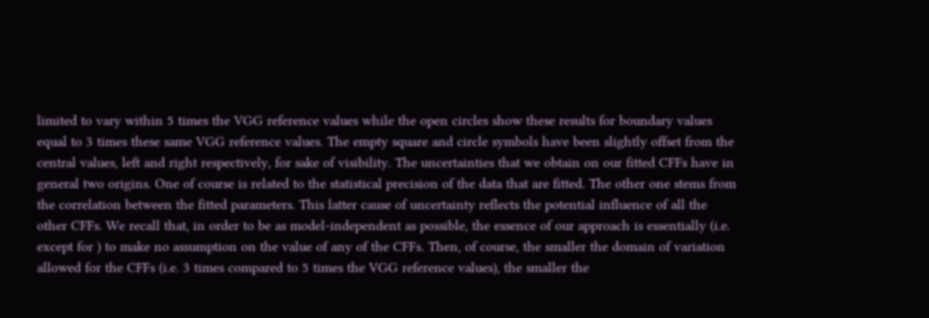limited to vary within 5 times the VGG reference values while the open circles show these results for boundary values equal to 3 times these same VGG reference values. The empty square and circle symbols have been slightly offset from the central values, left and right respectively, for sake of visibility. The uncertainties that we obtain on our fitted CFFs have in general two origins. One of course is related to the statistical precision of the data that are fitted. The other one stems from the correlation between the fitted parameters. This latter cause of uncertainty reflects the potential influence of all the other CFFs. We recall that, in order to be as model-independent as possible, the essence of our approach is essentially (i.e. except for ) to make no assumption on the value of any of the CFFs. Then, of course, the smaller the domain of variation allowed for the CFFs (i.e. 3 times compared to 5 times the VGG reference values), the smaller the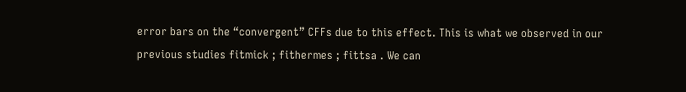error bars on the “convergent” CFFs due to this effect. This is what we observed in our previous studies fitmick ; fithermes ; fittsa . We can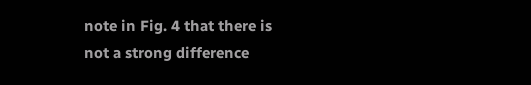note in Fig. 4 that there is not a strong difference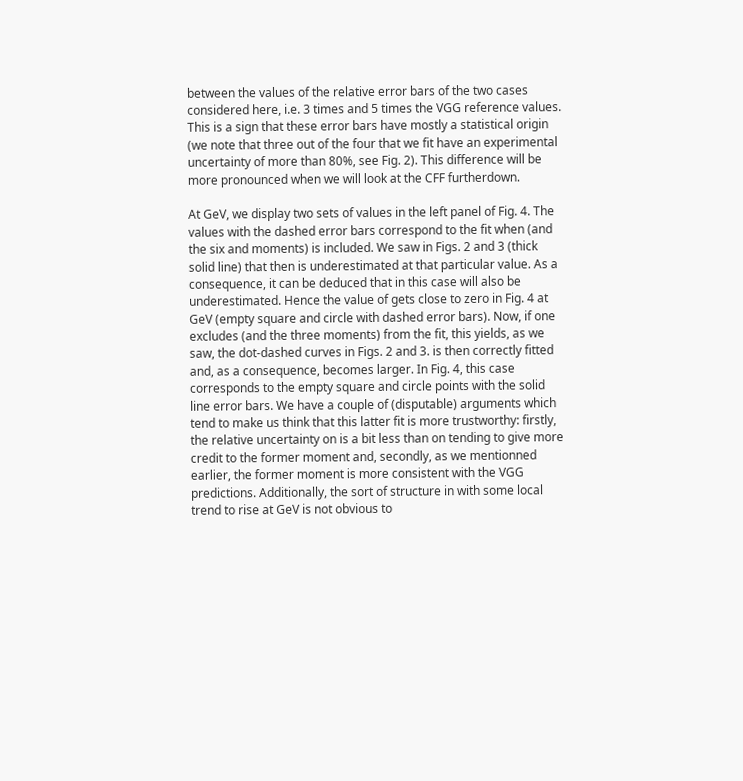between the values of the relative error bars of the two cases considered here, i.e. 3 times and 5 times the VGG reference values. This is a sign that these error bars have mostly a statistical origin (we note that three out of the four that we fit have an experimental uncertainty of more than 80%, see Fig. 2). This difference will be more pronounced when we will look at the CFF furtherdown.

At GeV, we display two sets of values in the left panel of Fig. 4. The values with the dashed error bars correspond to the fit when (and the six and moments) is included. We saw in Figs. 2 and 3 (thick solid line) that then is underestimated at that particular value. As a consequence, it can be deduced that in this case will also be underestimated. Hence the value of gets close to zero in Fig. 4 at GeV (empty square and circle with dashed error bars). Now, if one excludes (and the three moments) from the fit, this yields, as we saw, the dot-dashed curves in Figs. 2 and 3. is then correctly fitted and, as a consequence, becomes larger. In Fig. 4, this case corresponds to the empty square and circle points with the solid line error bars. We have a couple of (disputable) arguments which tend to make us think that this latter fit is more trustworthy: firstly, the relative uncertainty on is a bit less than on tending to give more credit to the former moment and, secondly, as we mentionned earlier, the former moment is more consistent with the VGG predictions. Additionally, the sort of structure in with some local trend to rise at GeV is not obvious to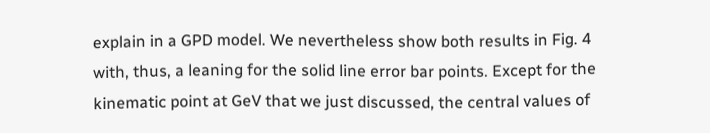explain in a GPD model. We nevertheless show both results in Fig. 4 with, thus, a leaning for the solid line error bar points. Except for the kinematic point at GeV that we just discussed, the central values of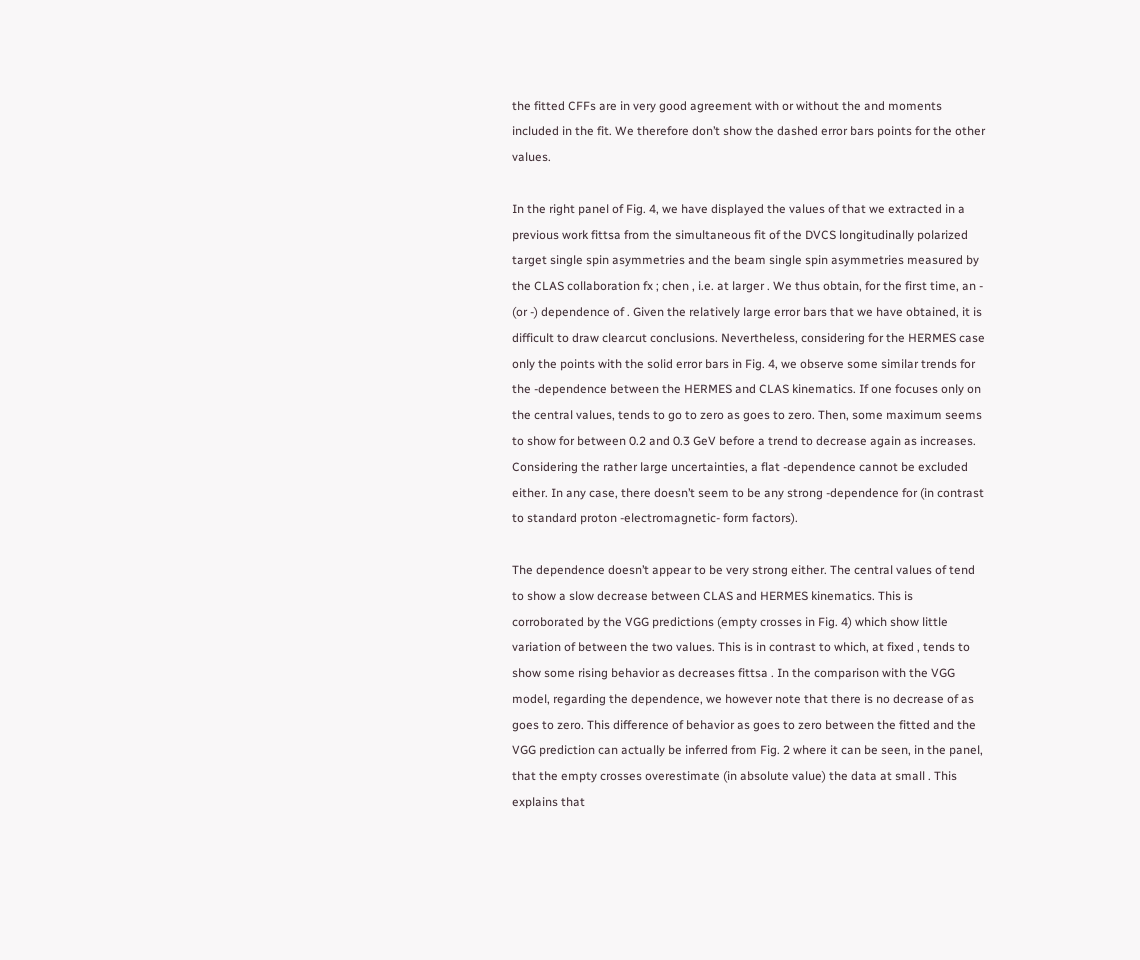the fitted CFFs are in very good agreement with or without the and moments included in the fit. We therefore don’t show the dashed error bars points for the other values.

In the right panel of Fig. 4, we have displayed the values of that we extracted in a previous work fittsa from the simultaneous fit of the DVCS longitudinally polarized target single spin asymmetries and the beam single spin asymmetries measured by the CLAS collaboration fx ; chen , i.e. at larger . We thus obtain, for the first time, an - (or -) dependence of . Given the relatively large error bars that we have obtained, it is difficult to draw clearcut conclusions. Nevertheless, considering for the HERMES case only the points with the solid error bars in Fig. 4, we observe some similar trends for the -dependence between the HERMES and CLAS kinematics. If one focuses only on the central values, tends to go to zero as goes to zero. Then, some maximum seems to show for between 0.2 and 0.3 GeV before a trend to decrease again as increases. Considering the rather large uncertainties, a flat -dependence cannot be excluded either. In any case, there doesn’t seem to be any strong -dependence for (in contrast to standard proton -electromagnetic- form factors).

The dependence doesn’t appear to be very strong either. The central values of tend to show a slow decrease between CLAS and HERMES kinematics. This is corroborated by the VGG predictions (empty crosses in Fig. 4) which show little variation of between the two values. This is in contrast to which, at fixed , tends to show some rising behavior as decreases fittsa . In the comparison with the VGG model, regarding the dependence, we however note that there is no decrease of as goes to zero. This difference of behavior as goes to zero between the fitted and the VGG prediction can actually be inferred from Fig. 2 where it can be seen, in the panel, that the empty crosses overestimate (in absolute value) the data at small . This explains that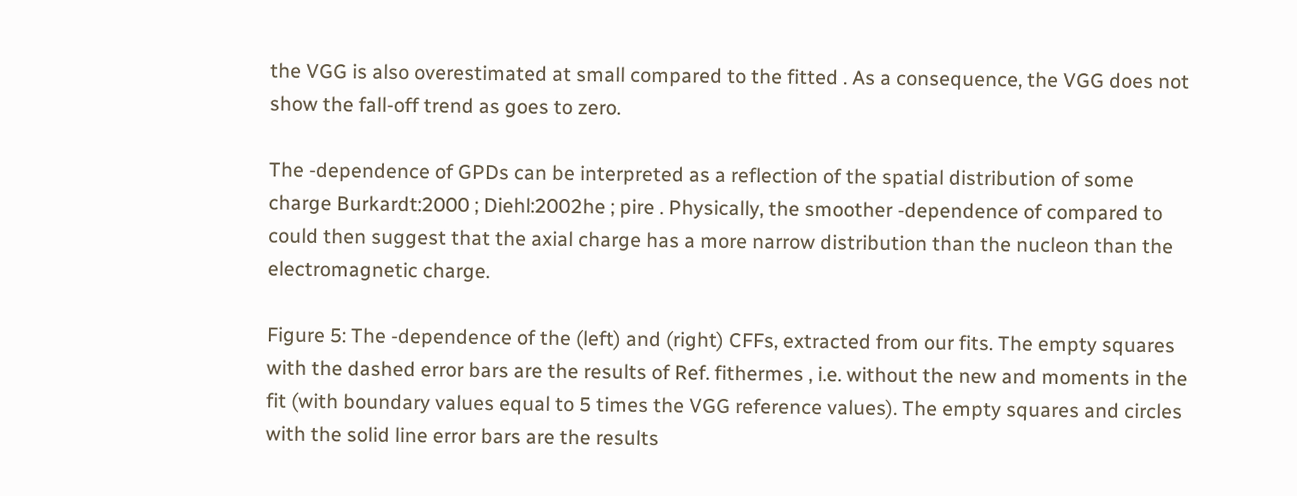the VGG is also overestimated at small compared to the fitted . As a consequence, the VGG does not show the fall-off trend as goes to zero.

The -dependence of GPDs can be interpreted as a reflection of the spatial distribution of some charge Burkardt:2000 ; Diehl:2002he ; pire . Physically, the smoother -dependence of compared to could then suggest that the axial charge has a more narrow distribution than the nucleon than the electromagnetic charge.

Figure 5: The -dependence of the (left) and (right) CFFs, extracted from our fits. The empty squares with the dashed error bars are the results of Ref. fithermes , i.e. without the new and moments in the fit (with boundary values equal to 5 times the VGG reference values). The empty squares and circles with the solid line error bars are the results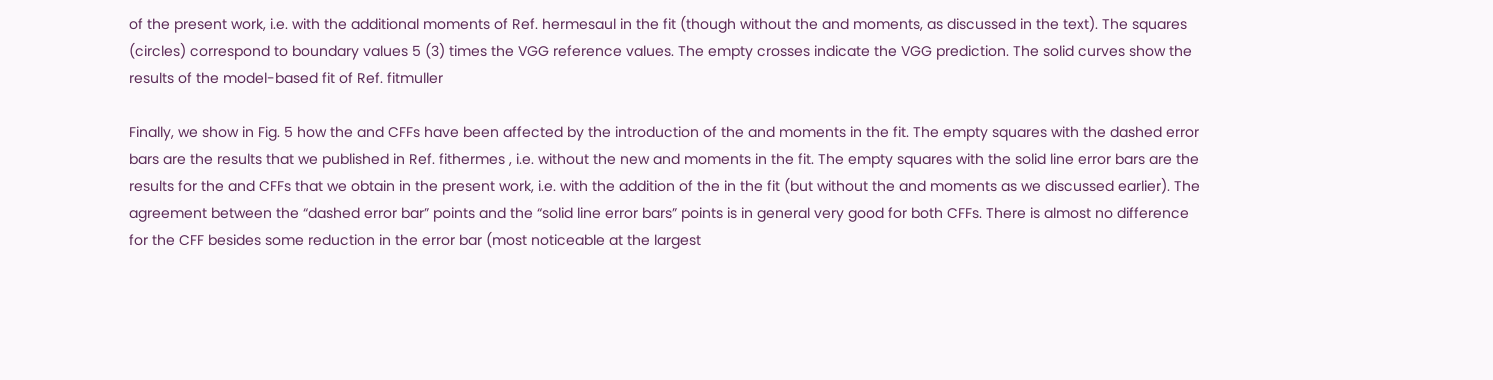of the present work, i.e. with the additional moments of Ref. hermesaul in the fit (though without the and moments, as discussed in the text). The squares (circles) correspond to boundary values 5 (3) times the VGG reference values. The empty crosses indicate the VGG prediction. The solid curves show the results of the model-based fit of Ref. fitmuller

Finally, we show in Fig. 5 how the and CFFs have been affected by the introduction of the and moments in the fit. The empty squares with the dashed error bars are the results that we published in Ref. fithermes , i.e. without the new and moments in the fit. The empty squares with the solid line error bars are the results for the and CFFs that we obtain in the present work, i.e. with the addition of the in the fit (but without the and moments as we discussed earlier). The agreement between the “dashed error bar” points and the “solid line error bars” points is in general very good for both CFFs. There is almost no difference for the CFF besides some reduction in the error bar (most noticeable at the largest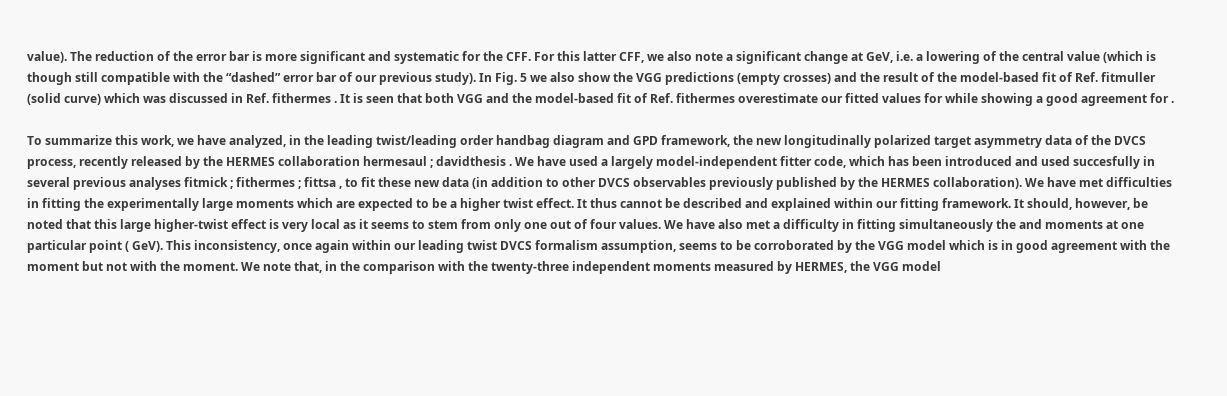value). The reduction of the error bar is more significant and systematic for the CFF. For this latter CFF, we also note a significant change at GeV, i.e. a lowering of the central value (which is though still compatible with the “dashed” error bar of our previous study). In Fig. 5 we also show the VGG predictions (empty crosses) and the result of the model-based fit of Ref. fitmuller (solid curve) which was discussed in Ref. fithermes . It is seen that both VGG and the model-based fit of Ref. fithermes overestimate our fitted values for while showing a good agreement for .

To summarize this work, we have analyzed, in the leading twist/leading order handbag diagram and GPD framework, the new longitudinally polarized target asymmetry data of the DVCS process, recently released by the HERMES collaboration hermesaul ; davidthesis . We have used a largely model-independent fitter code, which has been introduced and used succesfully in several previous analyses fitmick ; fithermes ; fittsa , to fit these new data (in addition to other DVCS observables previously published by the HERMES collaboration). We have met difficulties in fitting the experimentally large moments which are expected to be a higher twist effect. It thus cannot be described and explained within our fitting framework. It should, however, be noted that this large higher-twist effect is very local as it seems to stem from only one out of four values. We have also met a difficulty in fitting simultaneously the and moments at one particular point ( GeV). This inconsistency, once again within our leading twist DVCS formalism assumption, seems to be corroborated by the VGG model which is in good agreement with the moment but not with the moment. We note that, in the comparison with the twenty-three independent moments measured by HERMES, the VGG model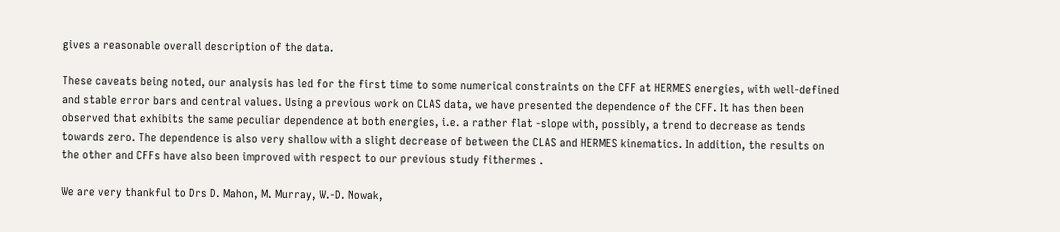gives a reasonable overall description of the data.

These caveats being noted, our analysis has led for the first time to some numerical constraints on the CFF at HERMES energies, with well-defined and stable error bars and central values. Using a previous work on CLAS data, we have presented the dependence of the CFF. It has then been observed that exhibits the same peculiar dependence at both energies, i.e. a rather flat -slope with, possibly, a trend to decrease as tends towards zero. The dependence is also very shallow with a slight decrease of between the CLAS and HERMES kinematics. In addition, the results on the other and CFFs have also been improved with respect to our previous study fithermes .

We are very thankful to Drs D. Mahon, M. Murray, W.-D. Nowak,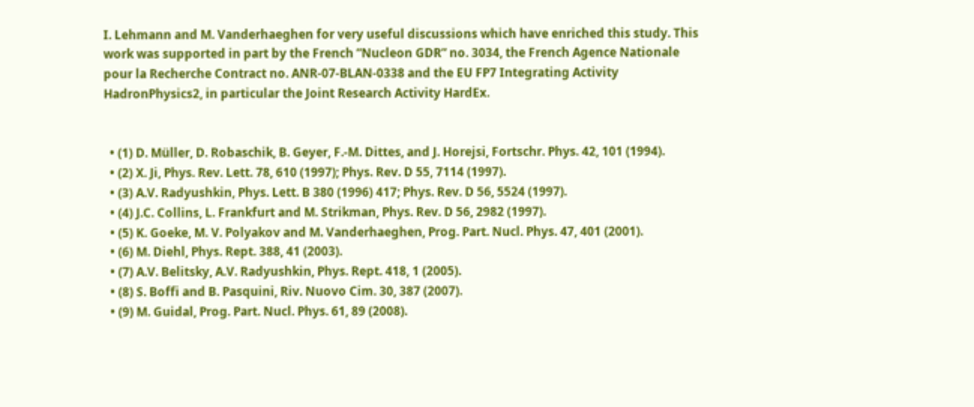I. Lehmann and M. Vanderhaeghen for very useful discussions which have enriched this study. This work was supported in part by the French ”Nucleon GDR” no. 3034, the French Agence Nationale pour la Recherche Contract no. ANR-07-BLAN-0338 and the EU FP7 Integrating Activity HadronPhysics2, in particular the Joint Research Activity HardEx.


  • (1) D. Müller, D. Robaschik, B. Geyer, F.-M. Dittes, and J. Horejsi, Fortschr. Phys. 42, 101 (1994).
  • (2) X. Ji, Phys. Rev. Lett. 78, 610 (1997); Phys. Rev. D 55, 7114 (1997).
  • (3) A.V. Radyushkin, Phys. Lett. B 380 (1996) 417; Phys. Rev. D 56, 5524 (1997).
  • (4) J.C. Collins, L. Frankfurt and M. Strikman, Phys. Rev. D 56, 2982 (1997).
  • (5) K. Goeke, M. V. Polyakov and M. Vanderhaeghen, Prog. Part. Nucl. Phys. 47, 401 (2001).
  • (6) M. Diehl, Phys. Rept. 388, 41 (2003).
  • (7) A.V. Belitsky, A.V. Radyushkin, Phys. Rept. 418, 1 (2005).
  • (8) S. Boffi and B. Pasquini, Riv. Nuovo Cim. 30, 387 (2007).
  • (9) M. Guidal, Prog. Part. Nucl. Phys. 61, 89 (2008).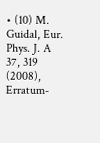• (10) M. Guidal, Eur. Phys. J. A 37, 319 (2008), Erratum-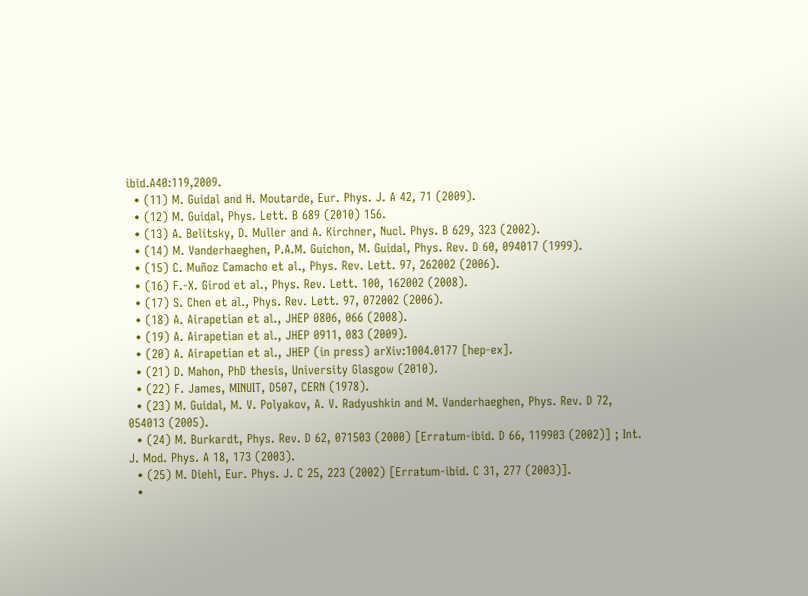ibid.A40:119,2009.
  • (11) M. Guidal and H. Moutarde, Eur. Phys. J. A 42, 71 (2009).
  • (12) M. Guidal, Phys. Lett. B 689 (2010) 156.
  • (13) A. Belitsky, D. Muller and A. Kirchner, Nucl. Phys. B 629, 323 (2002).
  • (14) M. Vanderhaeghen, P.A.M. Guichon, M. Guidal, Phys. Rev. D 60, 094017 (1999).
  • (15) C. Muñoz Camacho et al., Phys. Rev. Lett. 97, 262002 (2006).
  • (16) F.-X. Girod et al., Phys. Rev. Lett. 100, 162002 (2008).
  • (17) S. Chen et al., Phys. Rev. Lett. 97, 072002 (2006).
  • (18) A. Airapetian et al., JHEP 0806, 066 (2008).
  • (19) A. Airapetian et al., JHEP 0911, 083 (2009).
  • (20) A. Airapetian et al., JHEP (in press) arXiv:1004.0177 [hep-ex].
  • (21) D. Mahon, PhD thesis, University Glasgow (2010).
  • (22) F. James, MINUIT, D507, CERN (1978).
  • (23) M. Guidal, M. V. Polyakov, A. V. Radyushkin and M. Vanderhaeghen, Phys. Rev. D 72, 054013 (2005).
  • (24) M. Burkardt, Phys. Rev. D 62, 071503 (2000) [Erratum-ibid. D 66, 119903 (2002)] ; Int. J. Mod. Phys. A 18, 173 (2003).
  • (25) M. Diehl, Eur. Phys. J. C 25, 223 (2002) [Erratum-ibid. C 31, 277 (2003)].
  •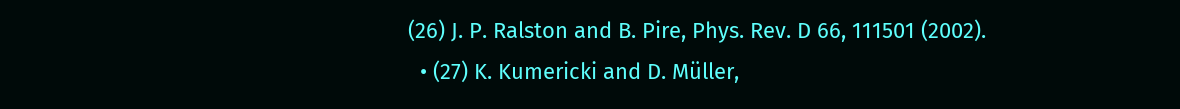(26) J. P. Ralston and B. Pire, Phys. Rev. D 66, 111501 (2002).
  • (27) K. Kumericki and D. Müller,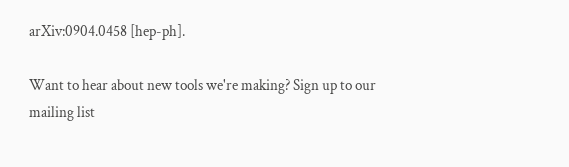arXiv:0904.0458 [hep-ph].

Want to hear about new tools we're making? Sign up to our mailing list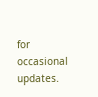for occasional updates.